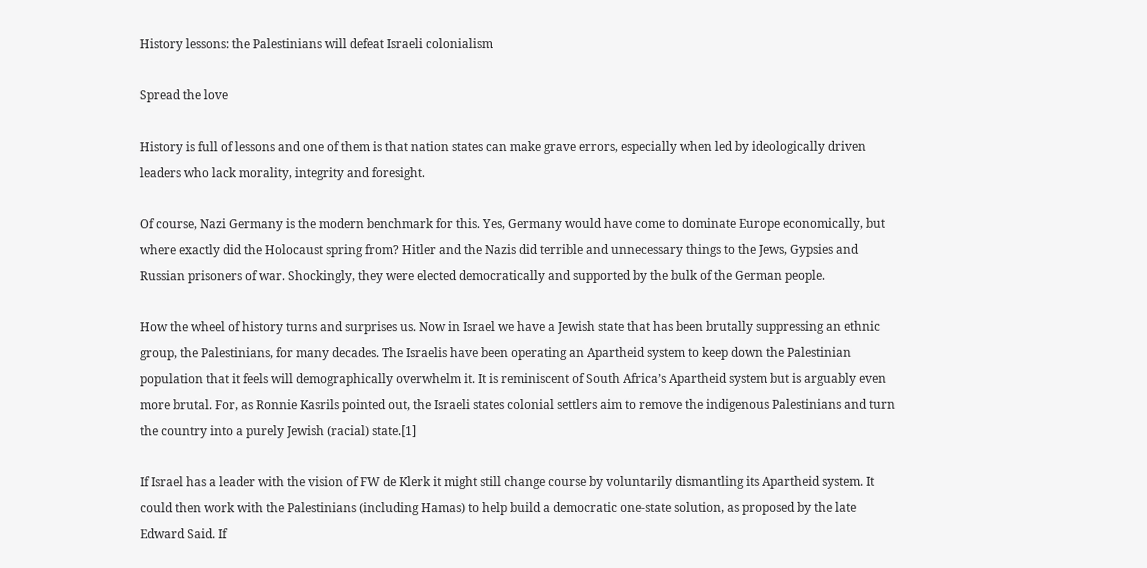History lessons: the Palestinians will defeat Israeli colonialism

Spread the love

History is full of lessons and one of them is that nation states can make grave errors, especially when led by ideologically driven leaders who lack morality, integrity and foresight.

Of course, Nazi Germany is the modern benchmark for this. Yes, Germany would have come to dominate Europe economically, but where exactly did the Holocaust spring from? Hitler and the Nazis did terrible and unnecessary things to the Jews, Gypsies and Russian prisoners of war. Shockingly, they were elected democratically and supported by the bulk of the German people.

How the wheel of history turns and surprises us. Now in Israel we have a Jewish state that has been brutally suppressing an ethnic group, the Palestinians, for many decades. The Israelis have been operating an Apartheid system to keep down the Palestinian population that it feels will demographically overwhelm it. It is reminiscent of South Africa’s Apartheid system but is arguably even more brutal. For, as Ronnie Kasrils pointed out, the Israeli states colonial settlers aim to remove the indigenous Palestinians and turn the country into a purely Jewish (racial) state.[1]

If Israel has a leader with the vision of FW de Klerk it might still change course by voluntarily dismantling its Apartheid system. It could then work with the Palestinians (including Hamas) to help build a democratic one-state solution, as proposed by the late Edward Said. If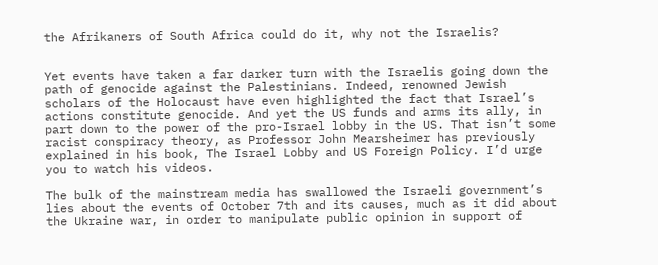the Afrikaners of South Africa could do it, why not the Israelis?


Yet events have taken a far darker turn with the Israelis going down the path of genocide against the Palestinians. Indeed, renowned Jewish scholars of the Holocaust have even highlighted the fact that Israel’s actions constitute genocide. And yet the US funds and arms its ally, in part down to the power of the pro-Israel lobby in the US. That isn’t some racist conspiracy theory, as Professor John Mearsheimer has previously explained in his book, The Israel Lobby and US Foreign Policy. I’d urge you to watch his videos.

The bulk of the mainstream media has swallowed the Israeli government’s lies about the events of October 7th and its causes, much as it did about the Ukraine war, in order to manipulate public opinion in support of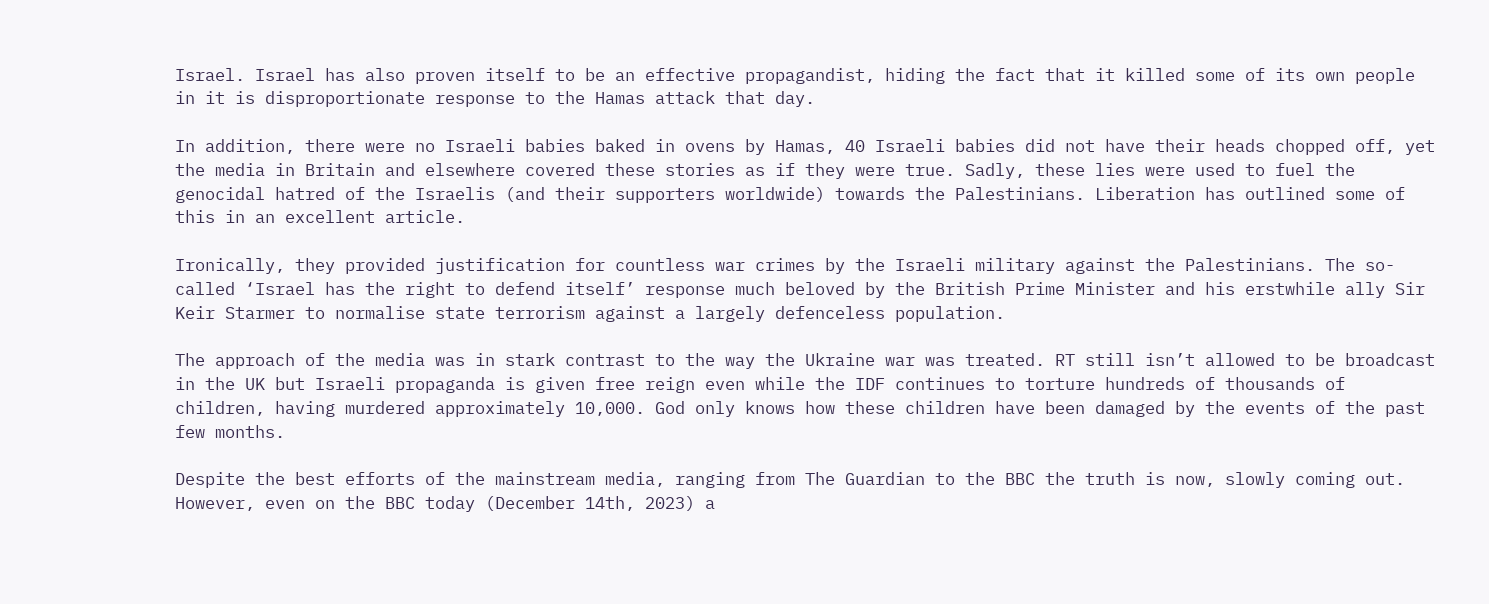Israel. Israel has also proven itself to be an effective propagandist, hiding the fact that it killed some of its own people in it is disproportionate response to the Hamas attack that day.

In addition, there were no Israeli babies baked in ovens by Hamas, 40 Israeli babies did not have their heads chopped off, yet the media in Britain and elsewhere covered these stories as if they were true. Sadly, these lies were used to fuel the genocidal hatred of the Israelis (and their supporters worldwide) towards the Palestinians. Liberation has outlined some of this in an excellent article.

Ironically, they provided justification for countless war crimes by the Israeli military against the Palestinians. The so-called ‘Israel has the right to defend itself’ response much beloved by the British Prime Minister and his erstwhile ally Sir Keir Starmer to normalise state terrorism against a largely defenceless population.

The approach of the media was in stark contrast to the way the Ukraine war was treated. RT still isn’t allowed to be broadcast in the UK but Israeli propaganda is given free reign even while the IDF continues to torture hundreds of thousands of children, having murdered approximately 10,000. God only knows how these children have been damaged by the events of the past few months.

Despite the best efforts of the mainstream media, ranging from The Guardian to the BBC the truth is now, slowly coming out. However, even on the BBC today (December 14th, 2023) a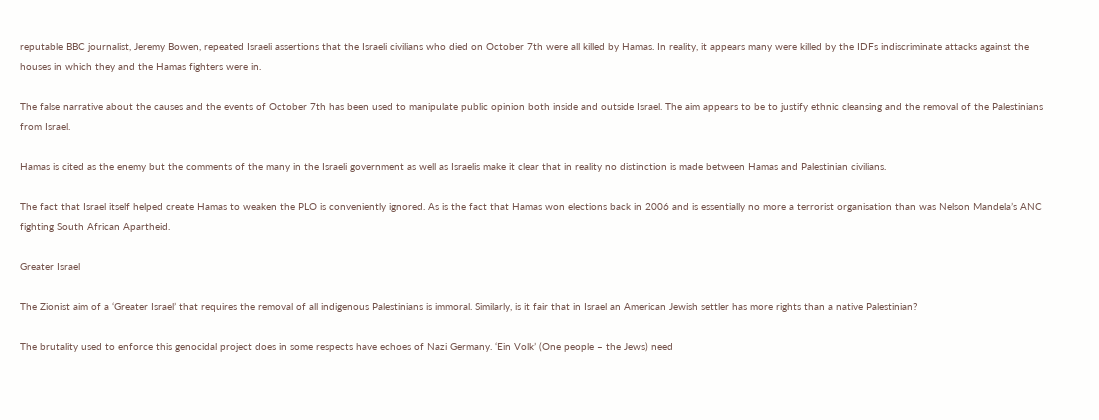reputable BBC journalist, Jeremy Bowen, repeated Israeli assertions that the Israeli civilians who died on October 7th were all killed by Hamas. In reality, it appears many were killed by the IDFs indiscriminate attacks against the houses in which they and the Hamas fighters were in.

The false narrative about the causes and the events of October 7th has been used to manipulate public opinion both inside and outside Israel. The aim appears to be to justify ethnic cleansing and the removal of the Palestinians from Israel.

Hamas is cited as the enemy but the comments of the many in the Israeli government as well as Israelis make it clear that in reality no distinction is made between Hamas and Palestinian civilians.

The fact that Israel itself helped create Hamas to weaken the PLO is conveniently ignored. As is the fact that Hamas won elections back in 2006 and is essentially no more a terrorist organisation than was Nelson Mandela’s ANC fighting South African Apartheid.

Greater Israel

The Zionist aim of a ‘Greater Israel’ that requires the removal of all indigenous Palestinians is immoral. Similarly, is it fair that in Israel an American Jewish settler has more rights than a native Palestinian?

The brutality used to enforce this genocidal project does in some respects have echoes of Nazi Germany. ‘Ein Volk’ (One people – the Jews) need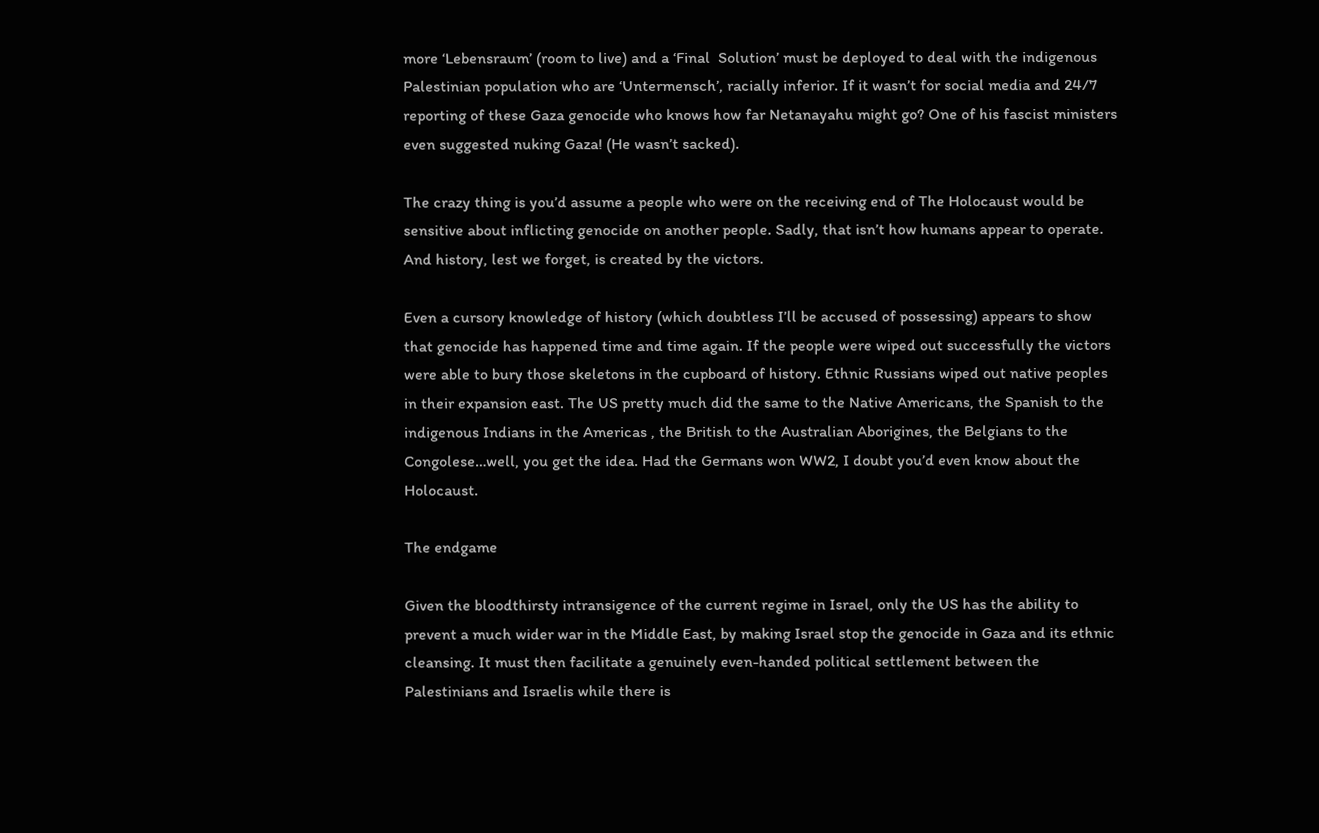more ‘Lebensraum’ (room to live) and a ‘Final  Solution’ must be deployed to deal with the indigenous Palestinian population who are ‘Untermensch’, racially inferior. If it wasn’t for social media and 24/7 reporting of these Gaza genocide who knows how far Netanayahu might go? One of his fascist ministers even suggested nuking Gaza! (He wasn’t sacked).

The crazy thing is you’d assume a people who were on the receiving end of The Holocaust would be sensitive about inflicting genocide on another people. Sadly, that isn’t how humans appear to operate. And history, lest we forget, is created by the victors.

Even a cursory knowledge of history (which doubtless I’ll be accused of possessing) appears to show that genocide has happened time and time again. If the people were wiped out successfully the victors were able to bury those skeletons in the cupboard of history. Ethnic Russians wiped out native peoples in their expansion east. The US pretty much did the same to the Native Americans, the Spanish to the indigenous Indians in the Americas , the British to the Australian Aborigines, the Belgians to the Congolese…well, you get the idea. Had the Germans won WW2, I doubt you’d even know about the Holocaust.

The endgame

Given the bloodthirsty intransigence of the current regime in Israel, only the US has the ability to prevent a much wider war in the Middle East, by making Israel stop the genocide in Gaza and its ethnic cleansing. It must then facilitate a genuinely even-handed political settlement between the Palestinians and Israelis while there is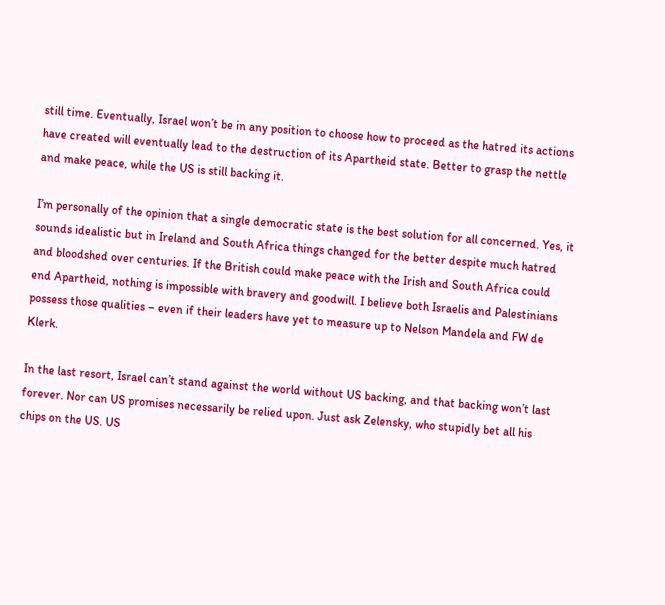still time. Eventually, Israel won’t be in any position to choose how to proceed as the hatred its actions have created will eventually lead to the destruction of its Apartheid state. Better to grasp the nettle and make peace, while the US is still backing it.

I’m personally of the opinion that a single democratic state is the best solution for all concerned. Yes, it sounds idealistic but in Ireland and South Africa things changed for the better despite much hatred and bloodshed over centuries. If the British could make peace with the Irish and South Africa could end Apartheid, nothing is impossible with bravery and goodwill. I believe both Israelis and Palestinians possess those qualities – even if their leaders have yet to measure up to Nelson Mandela and FW de Klerk.

In the last resort, Israel can’t stand against the world without US backing, and that backing won’t last forever. Nor can US promises necessarily be relied upon. Just ask Zelensky, who stupidly bet all his chips on the US. US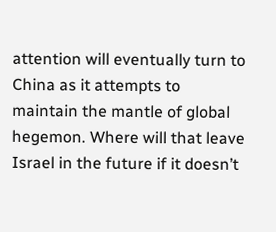attention will eventually turn to China as it attempts to maintain the mantle of global hegemon. Where will that leave Israel in the future if it doesn’t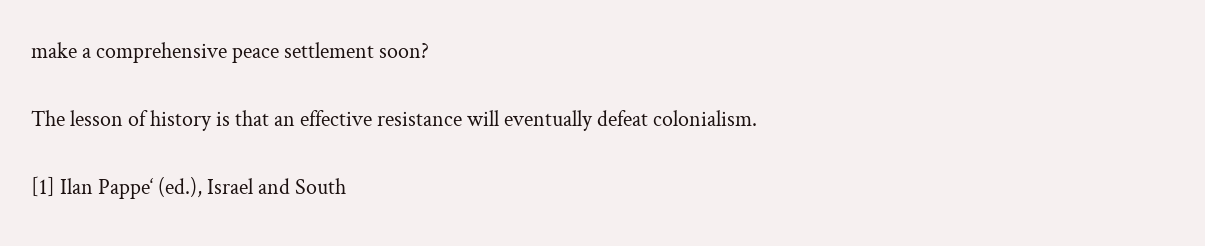make a comprehensive peace settlement soon?

The lesson of history is that an effective resistance will eventually defeat colonialism.

[1] Ilan Pappe‘ (ed.), Israel and South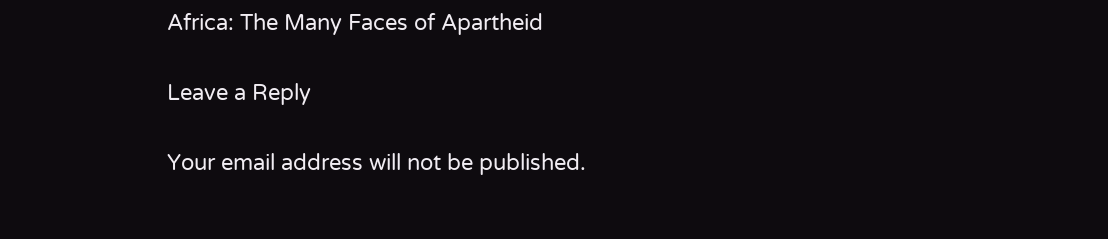Africa: The Many Faces of Apartheid

Leave a Reply

Your email address will not be published.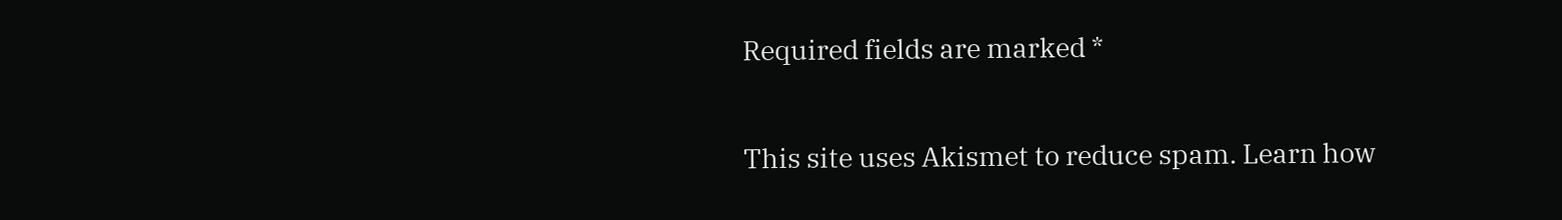Required fields are marked *

This site uses Akismet to reduce spam. Learn how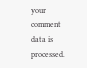your comment data is processed.